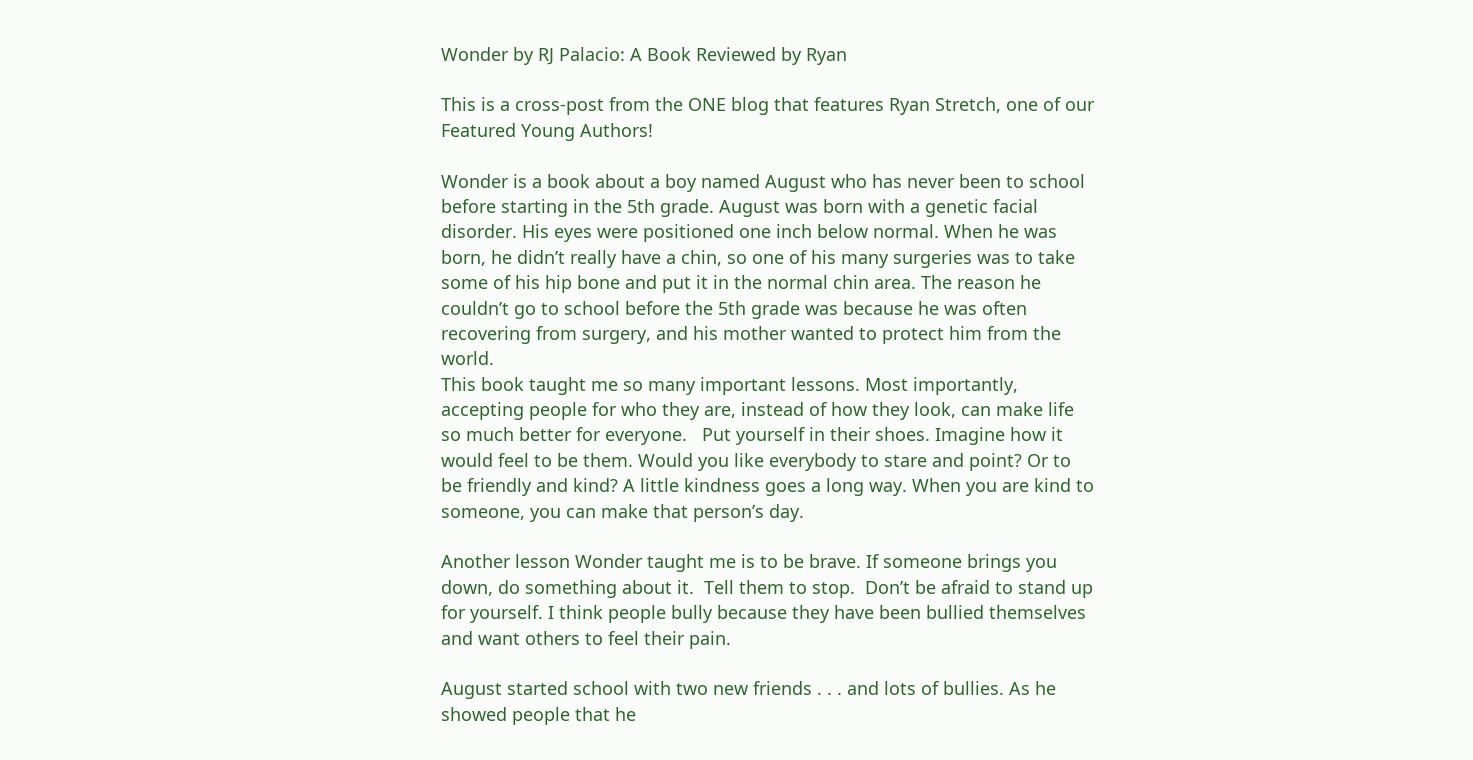Wonder by RJ Palacio: A Book Reviewed by Ryan

This is a cross-post from the ONE blog that features Ryan Stretch, one of our Featured Young Authors!

Wonder is a book about a boy named August who has never been to school before starting in the 5th grade. August was born with a genetic facial disorder. His eyes were positioned one inch below normal. When he was born, he didn’t really have a chin, so one of his many surgeries was to take some of his hip bone and put it in the normal chin area. The reason he couldn’t go to school before the 5th grade was because he was often recovering from surgery, and his mother wanted to protect him from the world.
This book taught me so many important lessons. Most importantly, accepting people for who they are, instead of how they look, can make life so much better for everyone.   Put yourself in their shoes. Imagine how it would feel to be them. Would you like everybody to stare and point? Or to be friendly and kind? A little kindness goes a long way. When you are kind to someone, you can make that person’s day.

Another lesson Wonder taught me is to be brave. If someone brings you down, do something about it.  Tell them to stop.  Don’t be afraid to stand up for yourself. I think people bully because they have been bullied themselves and want others to feel their pain.

August started school with two new friends . . . and lots of bullies. As he showed people that he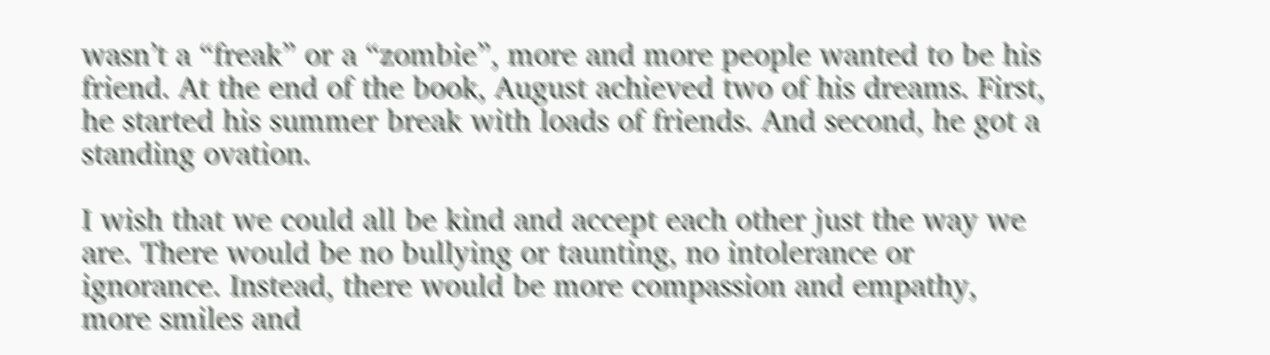wasn’t a “freak” or a “zombie”, more and more people wanted to be his friend. At the end of the book, August achieved two of his dreams. First, he started his summer break with loads of friends. And second, he got a standing ovation.

I wish that we could all be kind and accept each other just the way we are. There would be no bullying or taunting, no intolerance or ignorance. Instead, there would be more compassion and empathy, more smiles and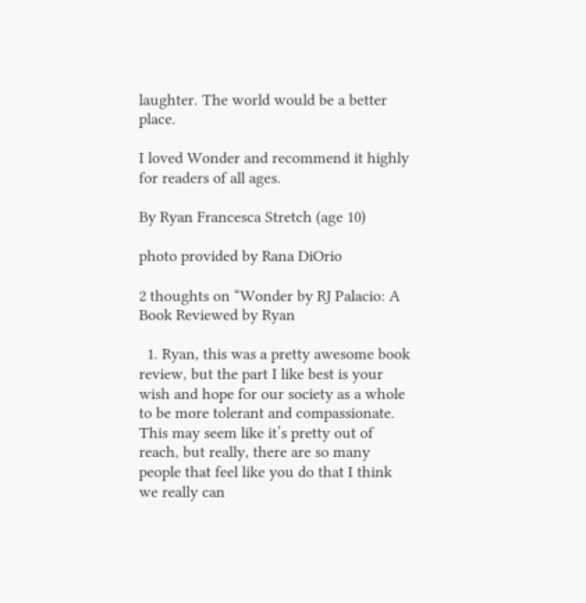laughter. The world would be a better place.

I loved Wonder and recommend it highly for readers of all ages.

By Ryan Francesca Stretch (age 10)

photo provided by Rana DiOrio

2 thoughts on “Wonder by RJ Palacio: A Book Reviewed by Ryan

  1. Ryan, this was a pretty awesome book review, but the part I like best is your wish and hope for our society as a whole to be more tolerant and compassionate. This may seem like it’s pretty out of reach, but really, there are so many people that feel like you do that I think we really can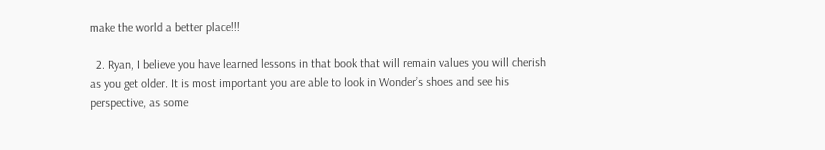make the world a better place!!!

  2. Ryan, I believe you have learned lessons in that book that will remain values you will cherish as you get older. It is most important you are able to look in Wonder’s shoes and see his perspective, as some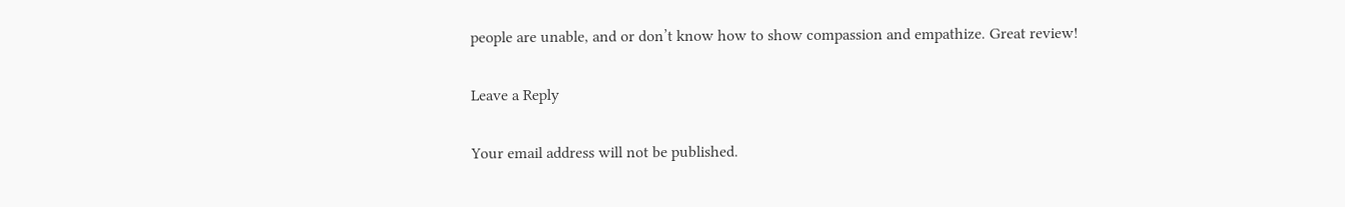people are unable, and or don’t know how to show compassion and empathize. Great review!

Leave a Reply

Your email address will not be published.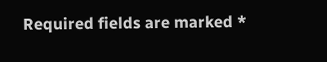Required fields are marked *